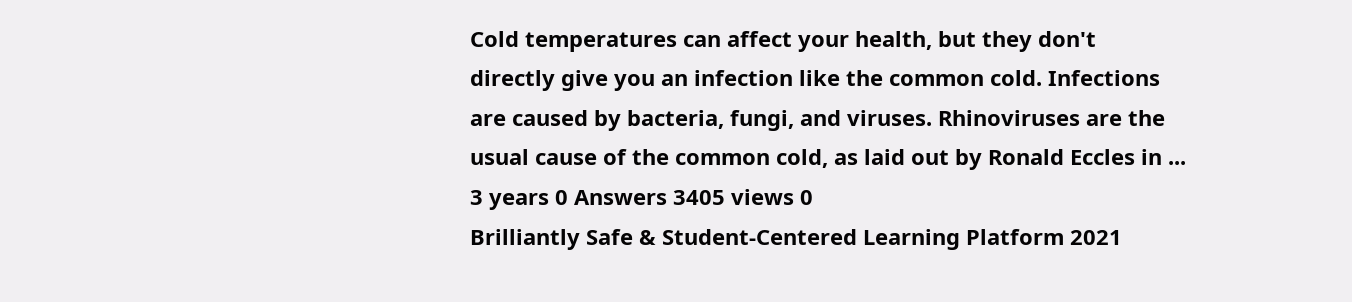Cold temperatures can affect your health, but they don't directly give you an infection like the common cold. Infections are caused by bacteria, fungi, and viruses. Rhinoviruses are the usual cause of the common cold, as laid out by Ronald Eccles in ...
3 years 0 Answers 3405 views 0
Brilliantly Safe & Student-Centered Learning Platform 2021